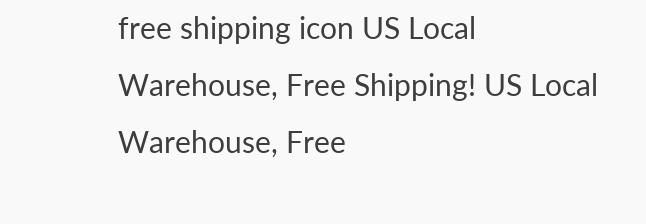free shipping icon US Local Warehouse, Free Shipping! US Local Warehouse, Free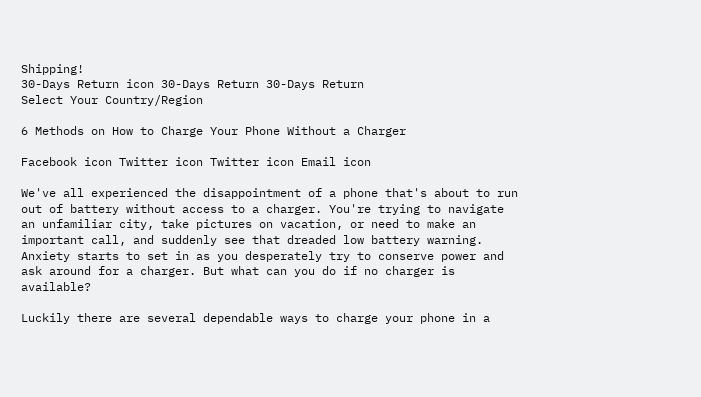Shipping!
30-Days Return icon 30-Days Return 30-Days Return
Select Your Country/Region

6 Methods on How to Charge Your Phone Without a Charger

Facebook icon Twitter icon Twitter icon Email icon

We've all experienced the disappointment of a phone that's about to run out of battery without access to a charger. You're trying to navigate an unfamiliar city, take pictures on vacation, or need to make an important call, and suddenly see that dreaded low battery warning. Anxiety starts to set in as you desperately try to conserve power and ask around for a charger. But what can you do if no charger is available?

Luckily there are several dependable ways to charge your phone in a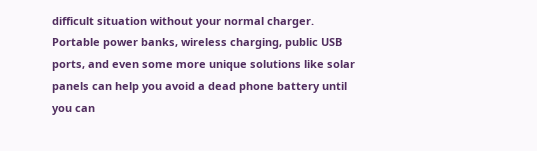difficult situation without your normal charger. Portable power banks, wireless charging, public USB ports, and even some more unique solutions like solar panels can help you avoid a dead phone battery until you can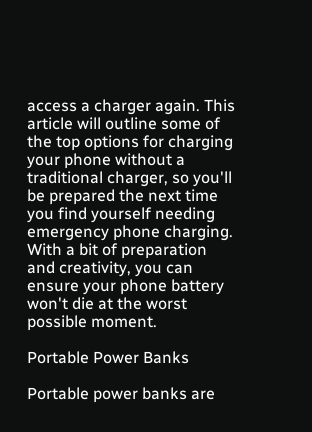access a charger again. This article will outline some of the top options for charging your phone without a traditional charger, so you'll be prepared the next time you find yourself needing emergency phone charging. With a bit of preparation and creativity, you can ensure your phone battery won't die at the worst possible moment.

Portable Power Banks

Portable power banks are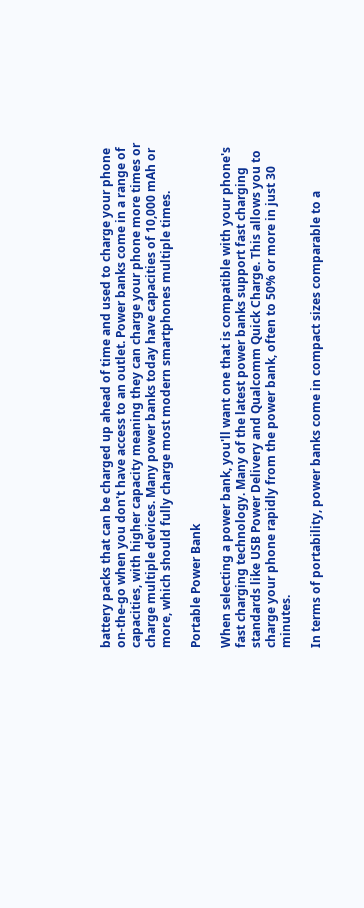battery packs that can be charged up ahead of time and used to charge your phone on-the-go when you don't have access to an outlet. Power banks come in a range of capacities, with higher capacity meaning they can charge your phone more times or charge multiple devices. Many power banks today have capacities of 10,000 mAh or more, which should fully charge most modern smartphones multiple times.

Portable Power Bank

When selecting a power bank, you'll want one that is compatible with your phone's fast charging technology. Many of the latest power banks support fast charging standards like USB Power Delivery and Qualcomm Quick Charge. This allows you to charge your phone rapidly from the power bank, often to 50% or more in just 30 minutes.

In terms of portability, power banks come in compact sizes comparable to a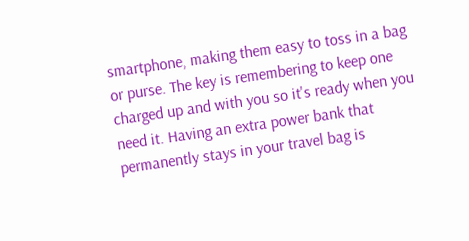smartphone, making them easy to toss in a bag or purse. The key is remembering to keep one charged up and with you so it's ready when you need it. Having an extra power bank that permanently stays in your travel bag is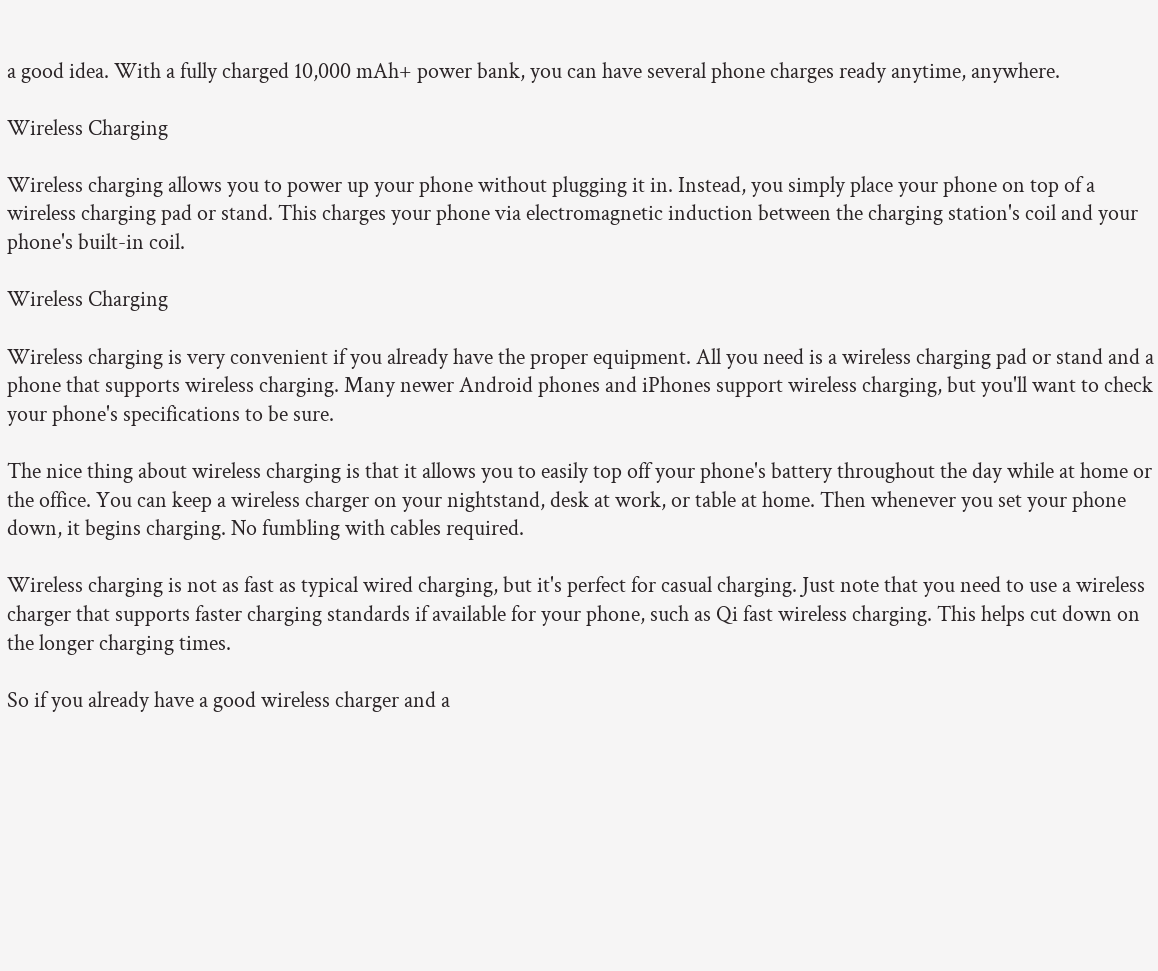a good idea. With a fully charged 10,000 mAh+ power bank, you can have several phone charges ready anytime, anywhere.

Wireless Charging

Wireless charging allows you to power up your phone without plugging it in. Instead, you simply place your phone on top of a wireless charging pad or stand. This charges your phone via electromagnetic induction between the charging station's coil and your phone's built-in coil.

Wireless Charging

Wireless charging is very convenient if you already have the proper equipment. All you need is a wireless charging pad or stand and a phone that supports wireless charging. Many newer Android phones and iPhones support wireless charging, but you'll want to check your phone's specifications to be sure.

The nice thing about wireless charging is that it allows you to easily top off your phone's battery throughout the day while at home or the office. You can keep a wireless charger on your nightstand, desk at work, or table at home. Then whenever you set your phone down, it begins charging. No fumbling with cables required.

Wireless charging is not as fast as typical wired charging, but it's perfect for casual charging. Just note that you need to use a wireless charger that supports faster charging standards if available for your phone, such as Qi fast wireless charging. This helps cut down on the longer charging times.

So if you already have a good wireless charger and a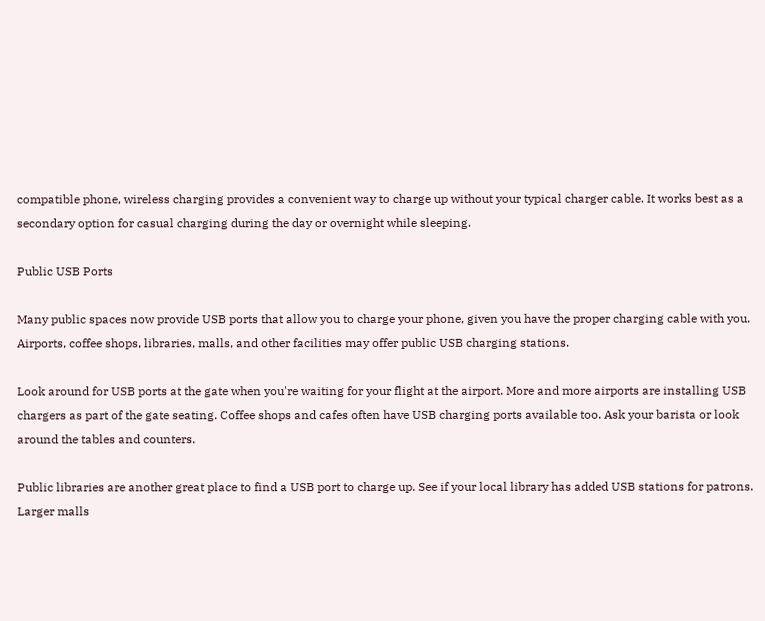compatible phone, wireless charging provides a convenient way to charge up without your typical charger cable. It works best as a secondary option for casual charging during the day or overnight while sleeping.

Public USB Ports

Many public spaces now provide USB ports that allow you to charge your phone, given you have the proper charging cable with you. Airports, coffee shops, libraries, malls, and other facilities may offer public USB charging stations.

Look around for USB ports at the gate when you're waiting for your flight at the airport. More and more airports are installing USB chargers as part of the gate seating. Coffee shops and cafes often have USB charging ports available too. Ask your barista or look around the tables and counters.

Public libraries are another great place to find a USB port to charge up. See if your local library has added USB stations for patrons. Larger malls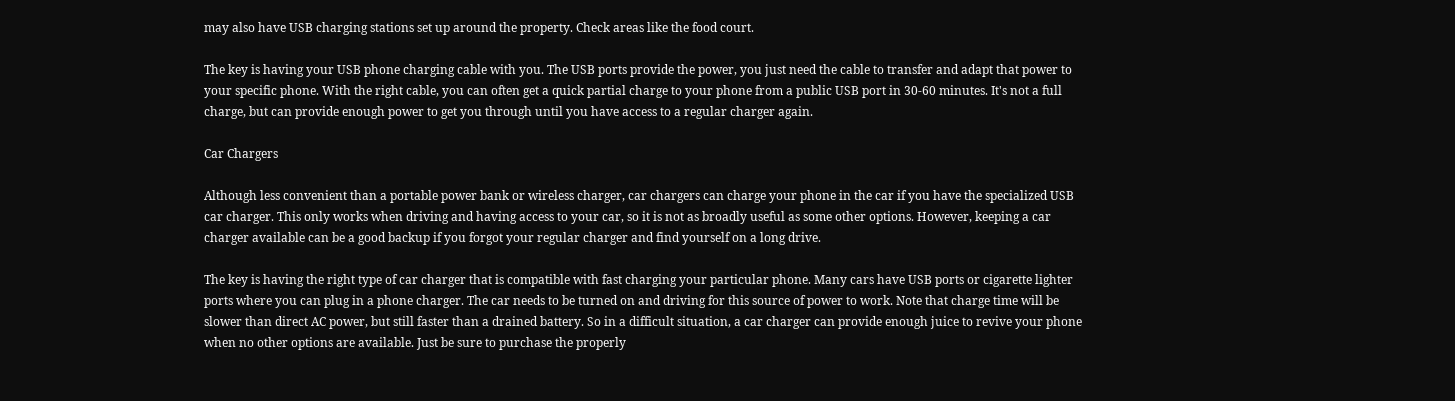may also have USB charging stations set up around the property. Check areas like the food court.

The key is having your USB phone charging cable with you. The USB ports provide the power, you just need the cable to transfer and adapt that power to your specific phone. With the right cable, you can often get a quick partial charge to your phone from a public USB port in 30-60 minutes. It's not a full charge, but can provide enough power to get you through until you have access to a regular charger again.

Car Chargers

Although less convenient than a portable power bank or wireless charger, car chargers can charge your phone in the car if you have the specialized USB car charger. This only works when driving and having access to your car, so it is not as broadly useful as some other options. However, keeping a car charger available can be a good backup if you forgot your regular charger and find yourself on a long drive.

The key is having the right type of car charger that is compatible with fast charging your particular phone. Many cars have USB ports or cigarette lighter ports where you can plug in a phone charger. The car needs to be turned on and driving for this source of power to work. Note that charge time will be slower than direct AC power, but still faster than a drained battery. So in a difficult situation, a car charger can provide enough juice to revive your phone when no other options are available. Just be sure to purchase the properly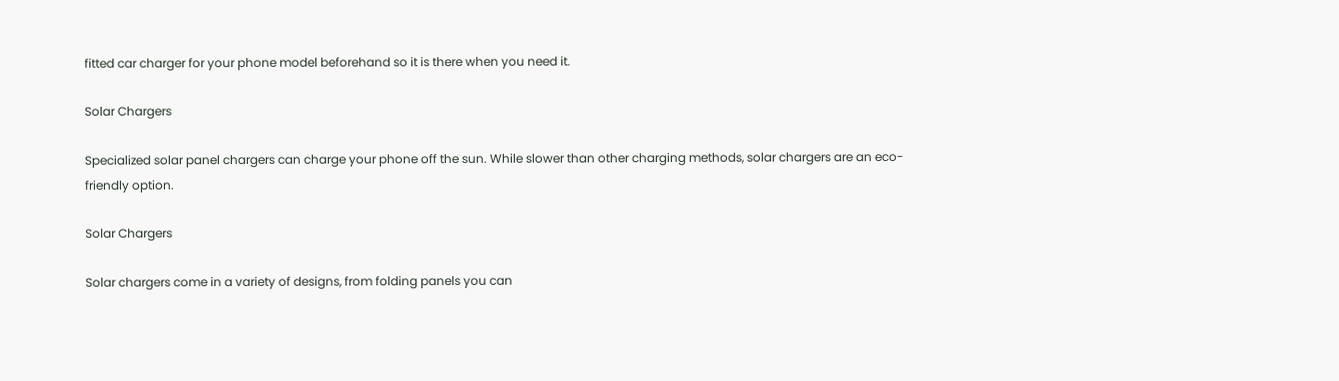fitted car charger for your phone model beforehand so it is there when you need it.

Solar Chargers

Specialized solar panel chargers can charge your phone off the sun. While slower than other charging methods, solar chargers are an eco-friendly option.

Solar Chargers

Solar chargers come in a variety of designs, from folding panels you can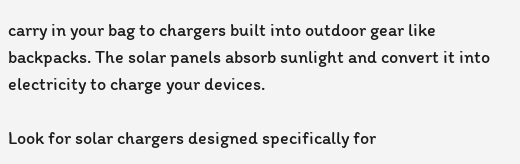carry in your bag to chargers built into outdoor gear like backpacks. The solar panels absorb sunlight and convert it into electricity to charge your devices.

Look for solar chargers designed specifically for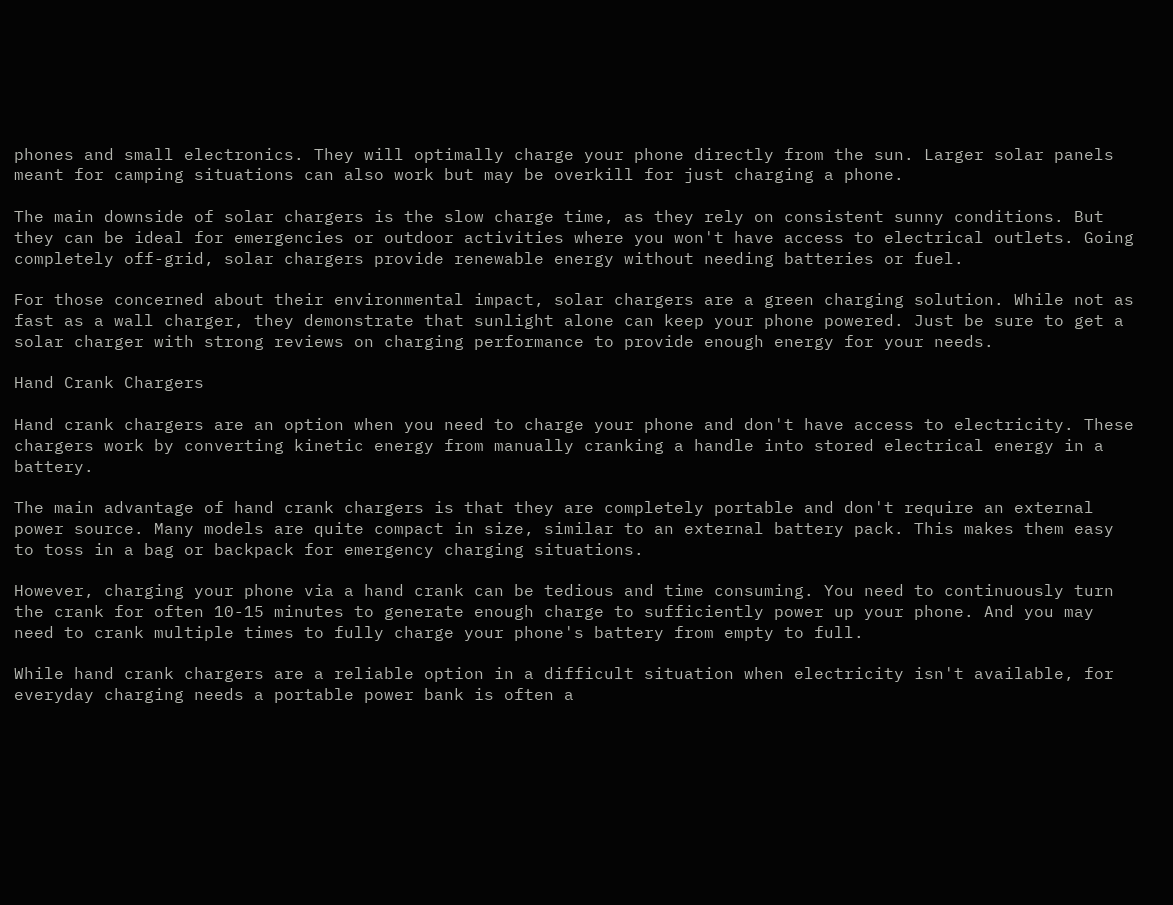phones and small electronics. They will optimally charge your phone directly from the sun. Larger solar panels meant for camping situations can also work but may be overkill for just charging a phone.

The main downside of solar chargers is the slow charge time, as they rely on consistent sunny conditions. But they can be ideal for emergencies or outdoor activities where you won't have access to electrical outlets. Going completely off-grid, solar chargers provide renewable energy without needing batteries or fuel.

For those concerned about their environmental impact, solar chargers are a green charging solution. While not as fast as a wall charger, they demonstrate that sunlight alone can keep your phone powered. Just be sure to get a solar charger with strong reviews on charging performance to provide enough energy for your needs.

Hand Crank Chargers

Hand crank chargers are an option when you need to charge your phone and don't have access to electricity. These chargers work by converting kinetic energy from manually cranking a handle into stored electrical energy in a battery.

The main advantage of hand crank chargers is that they are completely portable and don't require an external power source. Many models are quite compact in size, similar to an external battery pack. This makes them easy to toss in a bag or backpack for emergency charging situations.

However, charging your phone via a hand crank can be tedious and time consuming. You need to continuously turn the crank for often 10-15 minutes to generate enough charge to sufficiently power up your phone. And you may need to crank multiple times to fully charge your phone's battery from empty to full.

While hand crank chargers are a reliable option in a difficult situation when electricity isn't available, for everyday charging needs a portable power bank is often a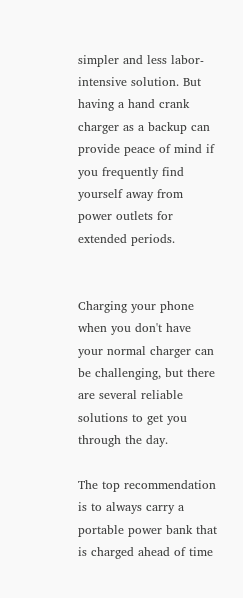simpler and less labor-intensive solution. But having a hand crank charger as a backup can provide peace of mind if you frequently find yourself away from power outlets for extended periods.


Charging your phone when you don't have your normal charger can be challenging, but there are several reliable solutions to get you through the day.

The top recommendation is to always carry a portable power bank that is charged ahead of time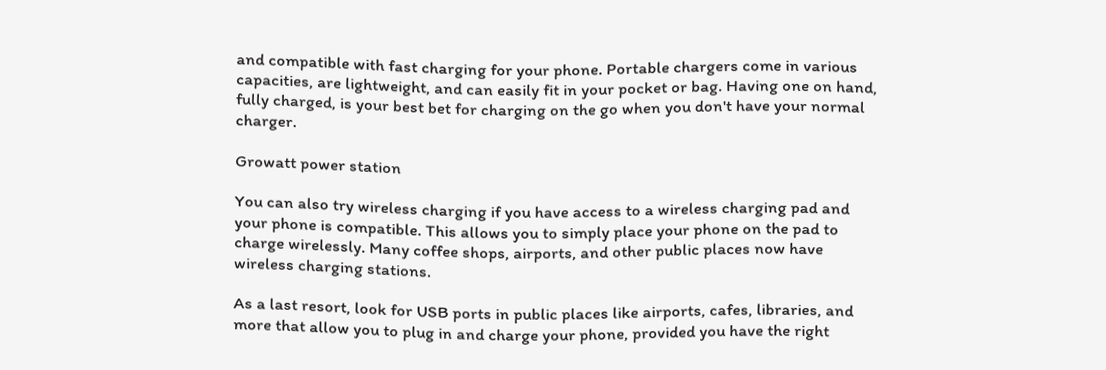and compatible with fast charging for your phone. Portable chargers come in various capacities, are lightweight, and can easily fit in your pocket or bag. Having one on hand, fully charged, is your best bet for charging on the go when you don't have your normal charger.

Growatt power station

You can also try wireless charging if you have access to a wireless charging pad and your phone is compatible. This allows you to simply place your phone on the pad to charge wirelessly. Many coffee shops, airports, and other public places now have wireless charging stations.

As a last resort, look for USB ports in public places like airports, cafes, libraries, and more that allow you to plug in and charge your phone, provided you have the right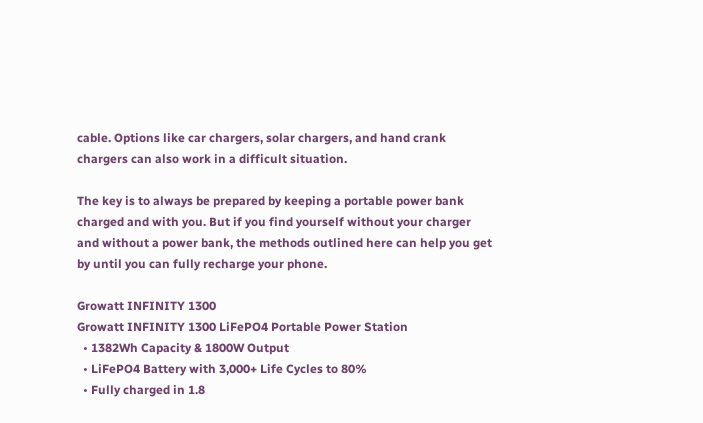cable. Options like car chargers, solar chargers, and hand crank chargers can also work in a difficult situation.

The key is to always be prepared by keeping a portable power bank charged and with you. But if you find yourself without your charger and without a power bank, the methods outlined here can help you get by until you can fully recharge your phone.

Growatt INFINITY 1300
Growatt INFINITY 1300 LiFePO4 Portable Power Station
  • 1382Wh Capacity & 1800W Output
  • LiFePO4 Battery with 3,000+ Life Cycles to 80%
  • Fully charged in 1.8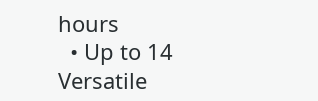hours
  • Up to 14 Versatile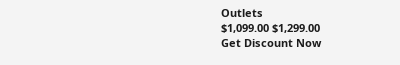Outlets
$1,099.00 $1,299.00
Get Discount Now